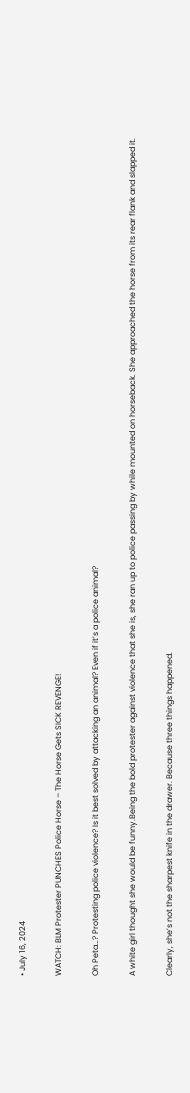• July 16, 2024

WATCH: BLM Protester PUNCHES Police Horse – The Horse Gets SICK REVENGE!

Oh Peta…? Protesting police violence? Is it best solved by attacking an animal? Even if it’s a police animal?

A white girl thought she would be funny.Being the bold protester against violence that she is, she ran up to police passing by while mounted on horseback. She approached the horse from its rear flank and slapped it.

Clearly, she’s not the sharpest knife in the drawer. Because three things happened.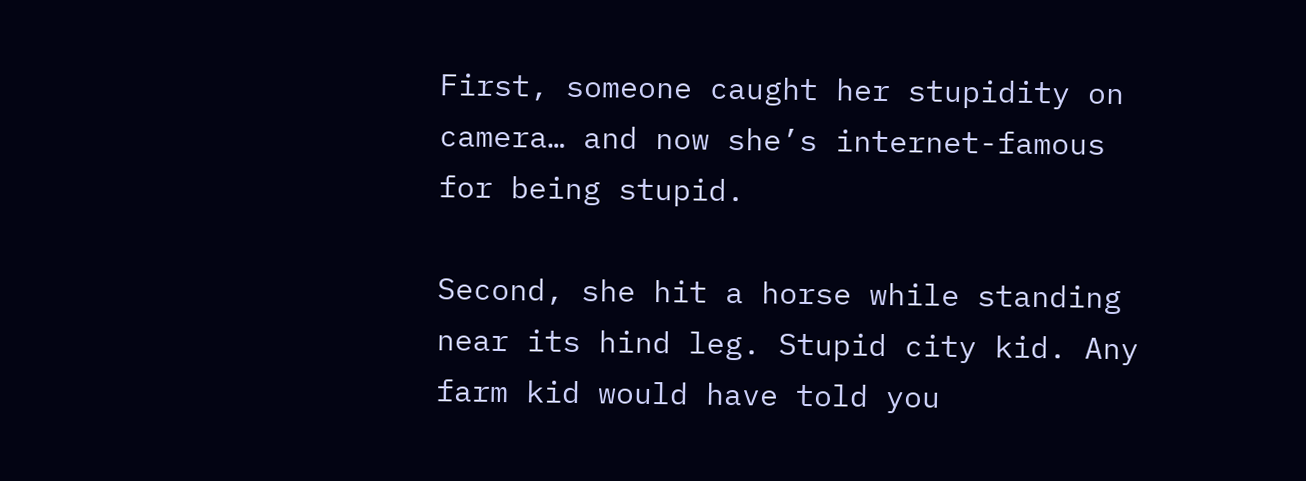First, someone caught her stupidity on camera… and now she’s internet-famous for being stupid.

Second, she hit a horse while standing near its hind leg. Stupid city kid. Any farm kid would have told you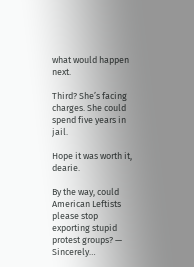what would happen next.

Third? She’s facing charges. She could spend five years in jail.

Hope it was worth it, dearie.

By the way, could American Leftists please stop exporting stupid protest groups? — Sincerely…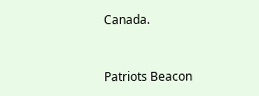Canada.


Patriots Beacon